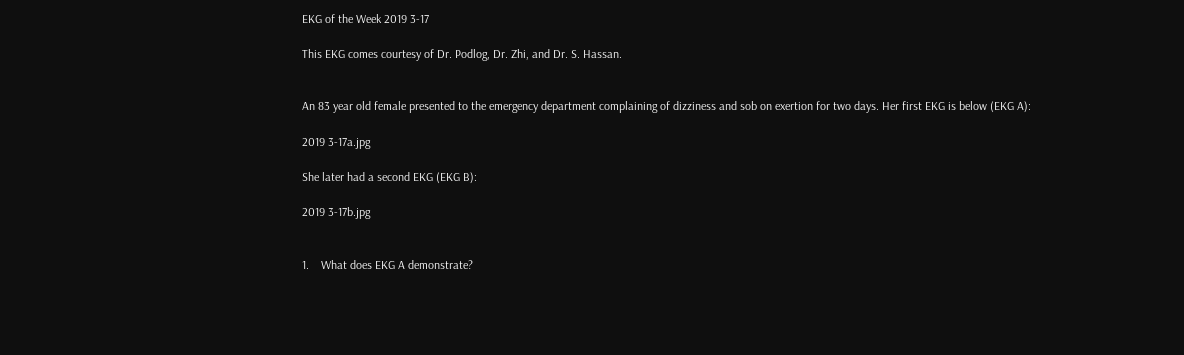EKG of the Week 2019 3-17

This EKG comes courtesy of Dr. Podlog, Dr. Zhi, and Dr. S. Hassan.


An 83 year old female presented to the emergency department complaining of dizziness and sob on exertion for two days. Her first EKG is below (EKG A):

2019 3-17a.jpg

She later had a second EKG (EKG B):

2019 3-17b.jpg


1.    What does EKG A demonstrate?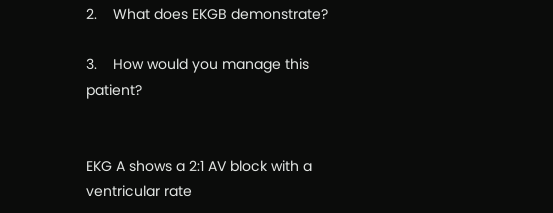2.    What does EKGB demonstrate?

3.    How would you manage this patient?


EKG A shows a 2:1 AV block with a ventricular rate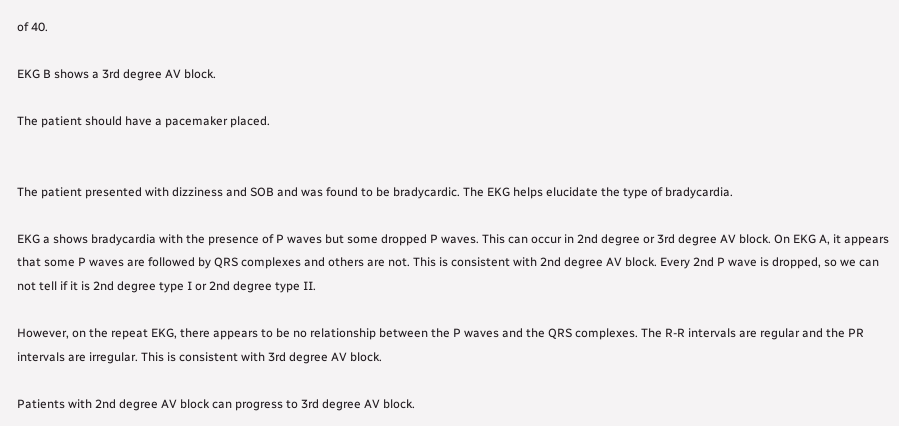of 40.

EKG B shows a 3rd degree AV block.

The patient should have a pacemaker placed.


The patient presented with dizziness and SOB and was found to be bradycardic. The EKG helps elucidate the type of bradycardia.

EKG a shows bradycardia with the presence of P waves but some dropped P waves. This can occur in 2nd degree or 3rd degree AV block. On EKG A, it appears that some P waves are followed by QRS complexes and others are not. This is consistent with 2nd degree AV block. Every 2nd P wave is dropped, so we can not tell if it is 2nd degree type I or 2nd degree type II.

However, on the repeat EKG, there appears to be no relationship between the P waves and the QRS complexes. The R-R intervals are regular and the PR intervals are irregular. This is consistent with 3rd degree AV block.

Patients with 2nd degree AV block can progress to 3rd degree AV block.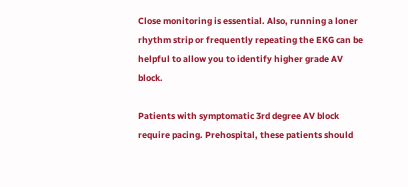Close monitoring is essential. Also, running a loner rhythm strip or frequently repeating the EKG can be helpful to allow you to identify higher grade AV block.

Patients with symptomatic 3rd degree AV block require pacing. Prehospital, these patients should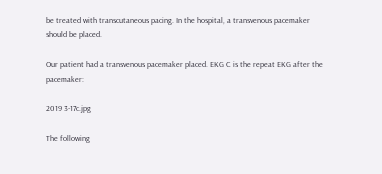be treated with transcutaneous pacing. In the hospital, a transvenous pacemaker should be placed.

Our patient had a transvenous pacemaker placed. EKG C is the repeat EKG after the pacemaker:

2019 3-17c.jpg

The following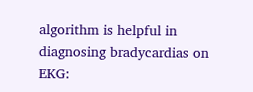algorithm is helpful in diagnosing bradycardias on EKG: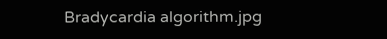Bradycardia algorithm.jpg